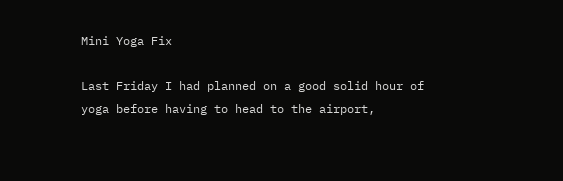Mini Yoga Fix

Last Friday I had planned on a good solid hour of yoga before having to head to the airport,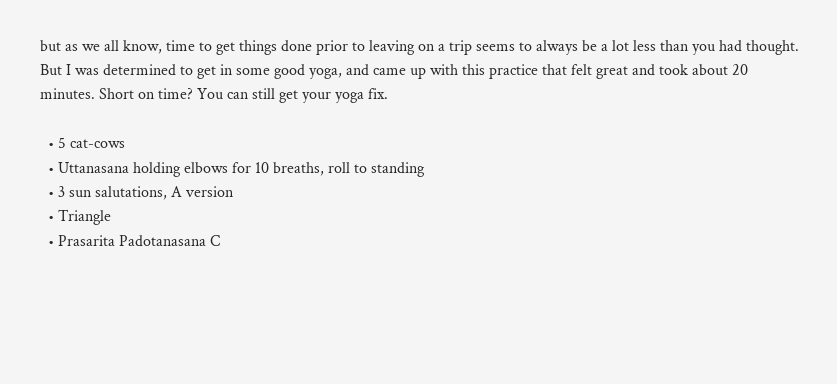but as we all know, time to get things done prior to leaving on a trip seems to always be a lot less than you had thought. But I was determined to get in some good yoga, and came up with this practice that felt great and took about 20 minutes. Short on time? You can still get your yoga fix.

  • 5 cat-cows
  • Uttanasana holding elbows for 10 breaths, roll to standing
  • 3 sun salutations, A version
  • Triangle
  • Prasarita Padotanasana C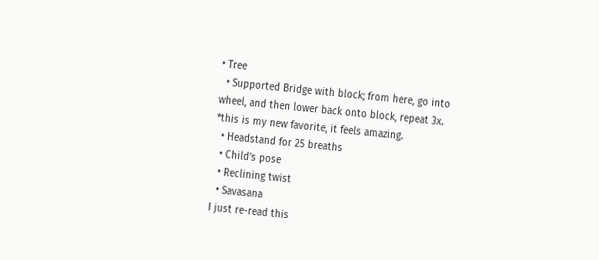• Tree
  • Supported Bridge with block; from here, go into wheel, and then lower back onto block, repeat 3x. *this is my new favorite, it feels amazing.
  • Headstand for 25 breaths
  • Child’s pose
  • Reclining twist
  • Savasana
I just re-read this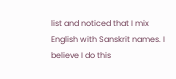list and noticed that I mix English with Sanskrit names. I believe I do this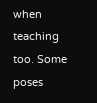when teaching too. Some poses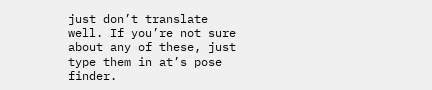just don’t translate well. If you’re not sure about any of these, just type them in at’s pose finder.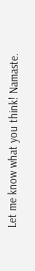Let me know what you think! Namaste.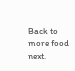Back to more food next.